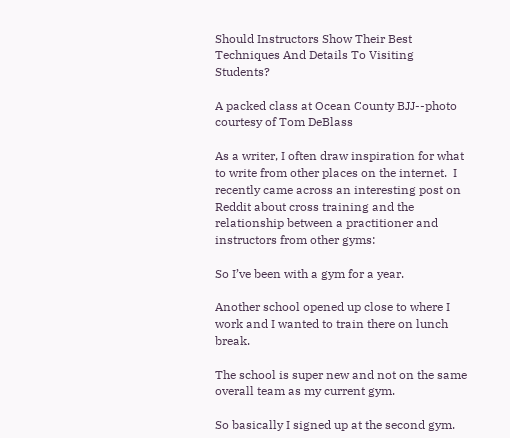Should Instructors Show Their Best Techniques And Details To Visiting Students?

A packed class at Ocean County BJJ--photo courtesy of Tom DeBlass

As a writer, I often draw inspiration for what to write from other places on the internet.  I recently came across an interesting post on Reddit about cross training and the relationship between a practitioner and instructors from other gyms:

So I’ve been with a gym for a year.

Another school opened up close to where I work and I wanted to train there on lunch break.

The school is super new and not on the same overall team as my current gym.

So basically I signed up at the second gym.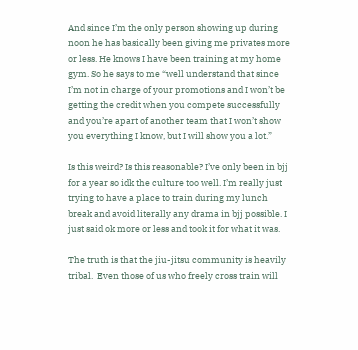And since I’m the only person showing up during noon he has basically been giving me privates more or less. He knows I have been training at my home gym. So he says to me “well understand that since I’m not in charge of your promotions and I won’t be getting the credit when you compete successfully and you’re apart of another team that I won’t show you everything I know, but I will show you a lot.”

Is this weird? Is this reasonable? I’ve only been in bjj for a year so idk the culture too well. I’m really just trying to have a place to train during my lunch break and avoid literally any drama in bjj possible. I just said ok more or less and took it for what it was.

The truth is that the jiu-jitsu community is heavily tribal.  Even those of us who freely cross train will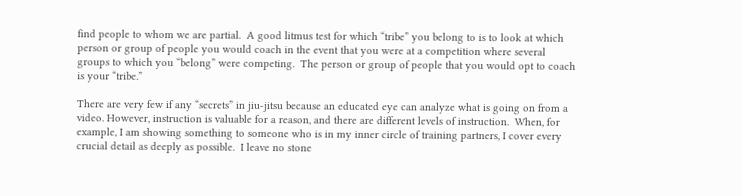find people to whom we are partial.  A good litmus test for which “tribe” you belong to is to look at which person or group of people you would coach in the event that you were at a competition where several groups to which you “belong” were competing.  The person or group of people that you would opt to coach is your “tribe.”

There are very few if any “secrets” in jiu-jitsu because an educated eye can analyze what is going on from a video. However, instruction is valuable for a reason, and there are different levels of instruction.  When, for example, I am showing something to someone who is in my inner circle of training partners, I cover every crucial detail as deeply as possible.  I leave no stone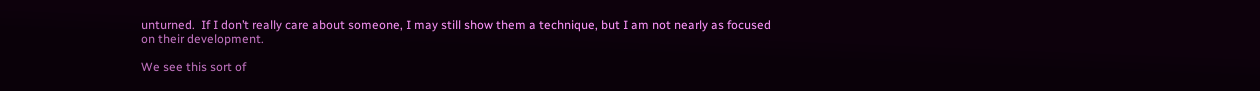unturned.  If I don’t really care about someone, I may still show them a technique, but I am not nearly as focused on their development.

We see this sort of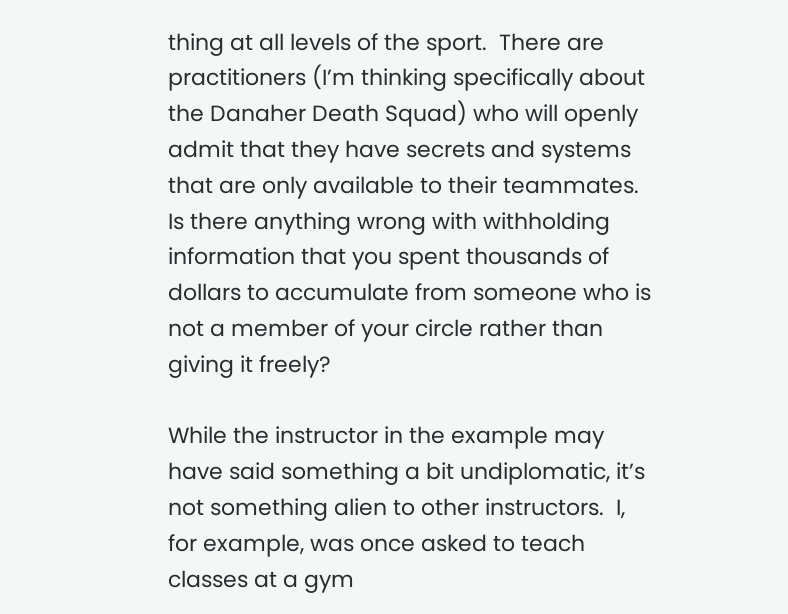thing at all levels of the sport.  There are practitioners (I’m thinking specifically about the Danaher Death Squad) who will openly admit that they have secrets and systems that are only available to their teammates.  Is there anything wrong with withholding information that you spent thousands of dollars to accumulate from someone who is not a member of your circle rather than giving it freely?

While the instructor in the example may have said something a bit undiplomatic, it’s not something alien to other instructors.  I, for example, was once asked to teach classes at a gym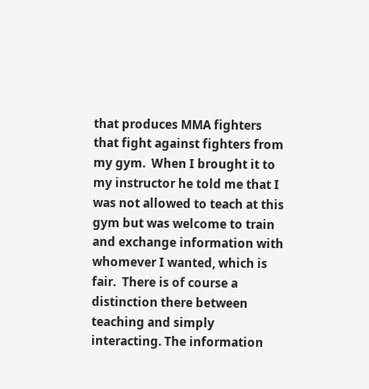that produces MMA fighters that fight against fighters from my gym.  When I brought it to my instructor he told me that I was not allowed to teach at this gym but was welcome to train and exchange information with whomever I wanted, which is fair.  There is of course a distinction there between teaching and simply interacting. The information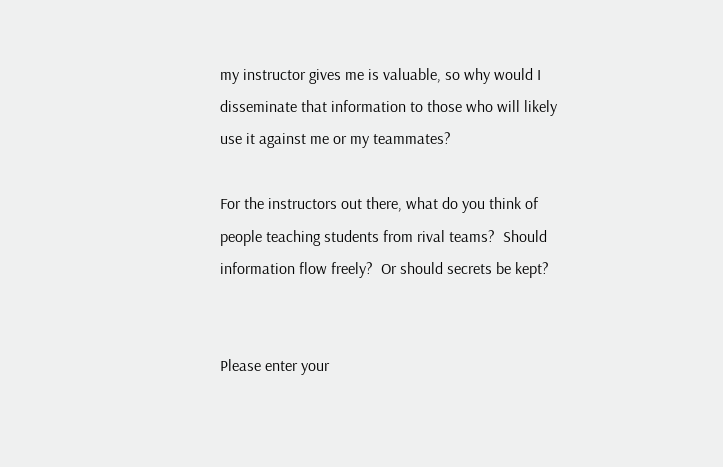my instructor gives me is valuable, so why would I disseminate that information to those who will likely use it against me or my teammates?

For the instructors out there, what do you think of people teaching students from rival teams?  Should information flow freely?  Or should secrets be kept?


Please enter your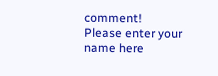comment!
Please enter your name here